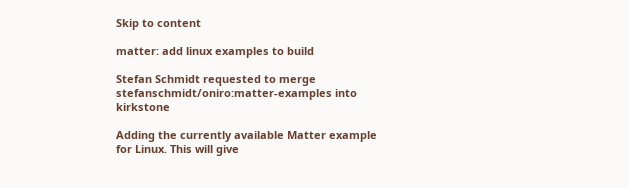Skip to content

matter: add linux examples to build

Stefan Schmidt requested to merge stefanschmidt/oniro:matter-examples into kirkstone

Adding the currently available Matter example for Linux. This will give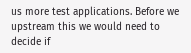us more test applications. Before we upstream this we would need to decide if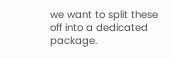we want to split these off into a dedicated package.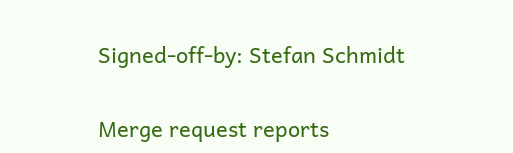Signed-off-by: Stefan Schmidt

Merge request reports